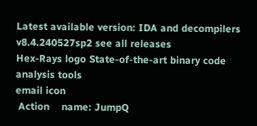Latest available version: IDA and decompilers v8.4.240527sp2 see all releases
Hex-Rays logo State-of-the-art binary code analysis tools
email icon
 Action    name: JumpQ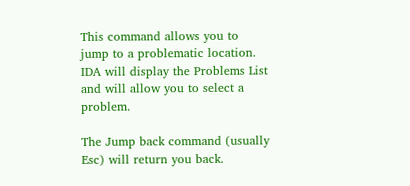This command allows you to jump to a problematic location. IDA will display the Problems List and will allow you to select a problem.

The Jump back command (usually Esc) will return you back.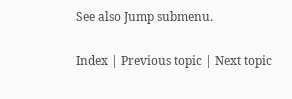See also Jump submenu.

Index | Previous topic | Next topic